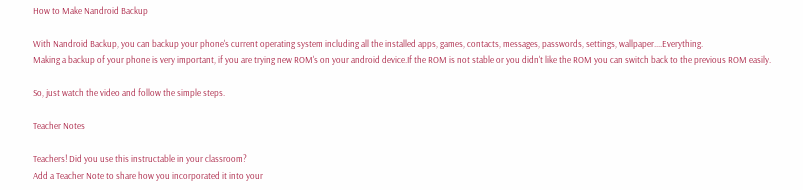How to Make Nandroid Backup

With Nandroid Backup, you can backup your phone's current operating system including all the installed apps, games, contacts, messages, passwords, settings, wallpaper....Everything.
Making a backup of your phone is very important, if you are trying new ROM's on your android device.If the ROM is not stable or you didn't like the ROM you can switch back to the previous ROM easily.

So, just watch the video and follow the simple steps.

Teacher Notes

Teachers! Did you use this instructable in your classroom?
Add a Teacher Note to share how you incorporated it into your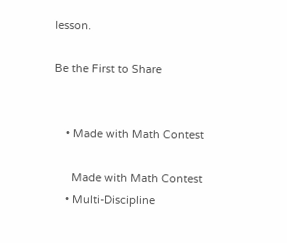lesson.

Be the First to Share


    • Made with Math Contest

      Made with Math Contest
    • Multi-Discipline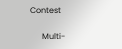Contest

      Multi-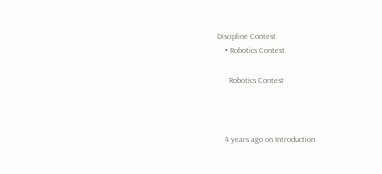Discipline Contest
    • Robotics Contest

      Robotics Contest



    4 years ago on Introduction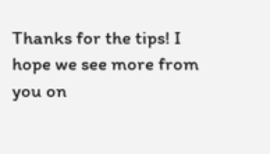Thanks for the tips! I hope we see more from you on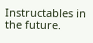Instructables in the future.